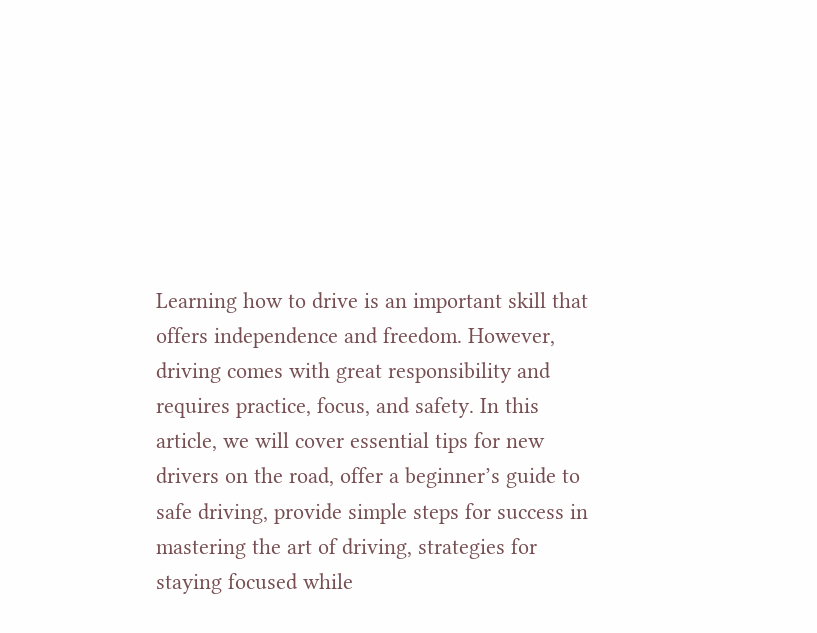Learning how to drive is an important skill that offers independence and freedom. However, driving comes with great responsibility and requires practice, focus, and safety. In this article, we will cover essential tips for new drivers on the road, offer a beginner’s guide to safe driving, provide simple steps for success in mastering the art of driving, strategies for staying focused while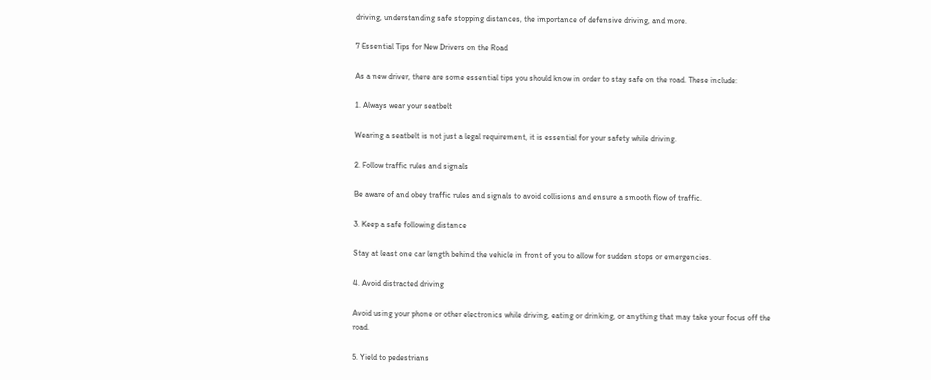driving, understanding safe stopping distances, the importance of defensive driving, and more.

7 Essential Tips for New Drivers on the Road

As a new driver, there are some essential tips you should know in order to stay safe on the road. These include:

1. Always wear your seatbelt

Wearing a seatbelt is not just a legal requirement, it is essential for your safety while driving.

2. Follow traffic rules and signals

Be aware of and obey traffic rules and signals to avoid collisions and ensure a smooth flow of traffic.

3. Keep a safe following distance

Stay at least one car length behind the vehicle in front of you to allow for sudden stops or emergencies.

4. Avoid distracted driving

Avoid using your phone or other electronics while driving, eating or drinking, or anything that may take your focus off the road.

5. Yield to pedestrians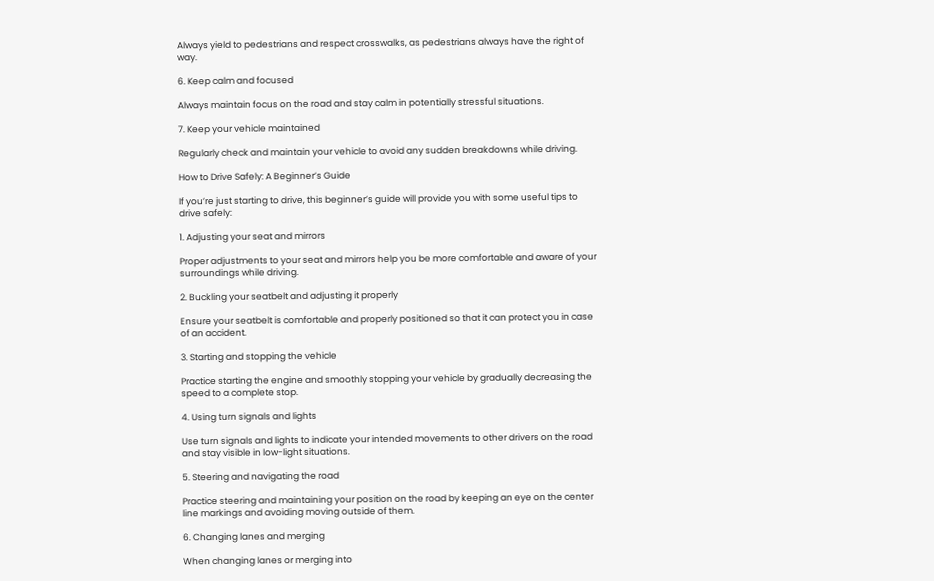Always yield to pedestrians and respect crosswalks, as pedestrians always have the right of way.

6. Keep calm and focused

Always maintain focus on the road and stay calm in potentially stressful situations.

7. Keep your vehicle maintained

Regularly check and maintain your vehicle to avoid any sudden breakdowns while driving.

How to Drive Safely: A Beginner’s Guide

If you’re just starting to drive, this beginner’s guide will provide you with some useful tips to drive safely:

1. Adjusting your seat and mirrors

Proper adjustments to your seat and mirrors help you be more comfortable and aware of your surroundings while driving.

2. Buckling your seatbelt and adjusting it properly

Ensure your seatbelt is comfortable and properly positioned so that it can protect you in case of an accident.

3. Starting and stopping the vehicle

Practice starting the engine and smoothly stopping your vehicle by gradually decreasing the speed to a complete stop.

4. Using turn signals and lights

Use turn signals and lights to indicate your intended movements to other drivers on the road and stay visible in low-light situations.

5. Steering and navigating the road

Practice steering and maintaining your position on the road by keeping an eye on the center line markings and avoiding moving outside of them.

6. Changing lanes and merging

When changing lanes or merging into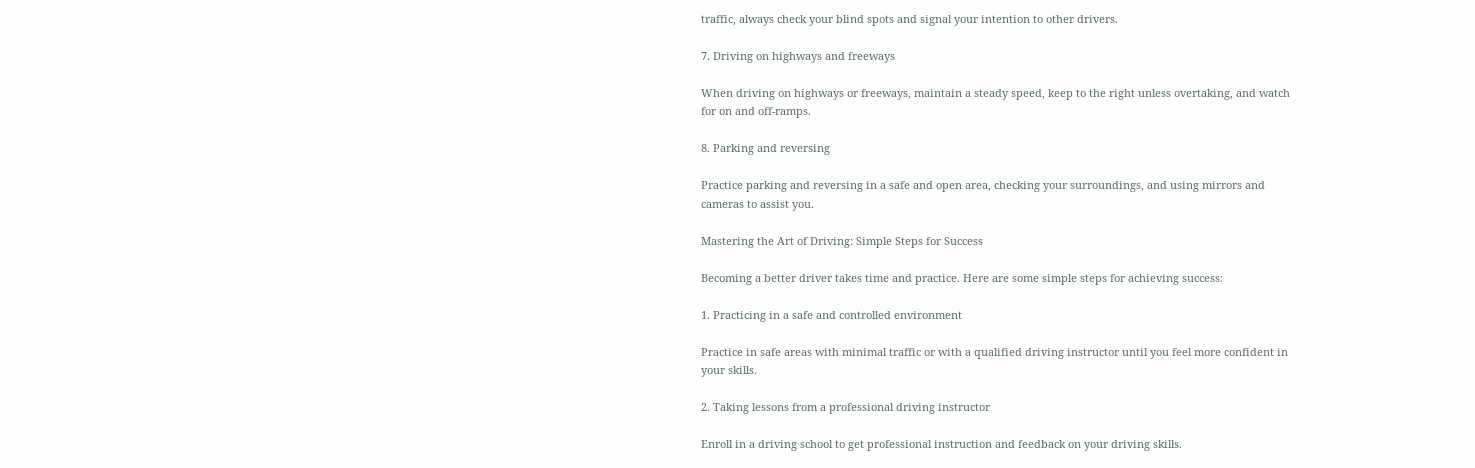traffic, always check your blind spots and signal your intention to other drivers.

7. Driving on highways and freeways

When driving on highways or freeways, maintain a steady speed, keep to the right unless overtaking, and watch for on and off-ramps.

8. Parking and reversing

Practice parking and reversing in a safe and open area, checking your surroundings, and using mirrors and cameras to assist you.

Mastering the Art of Driving: Simple Steps for Success

Becoming a better driver takes time and practice. Here are some simple steps for achieving success:

1. Practicing in a safe and controlled environment

Practice in safe areas with minimal traffic or with a qualified driving instructor until you feel more confident in your skills.

2. Taking lessons from a professional driving instructor

Enroll in a driving school to get professional instruction and feedback on your driving skills.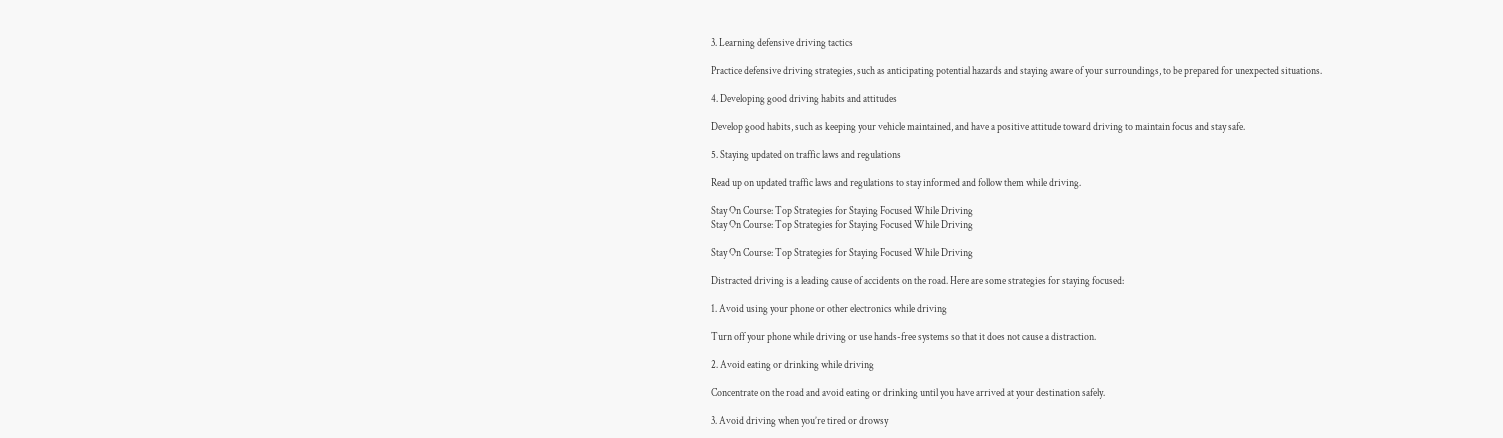3. Learning defensive driving tactics

Practice defensive driving strategies, such as anticipating potential hazards and staying aware of your surroundings, to be prepared for unexpected situations.

4. Developing good driving habits and attitudes

Develop good habits, such as keeping your vehicle maintained, and have a positive attitude toward driving to maintain focus and stay safe.

5. Staying updated on traffic laws and regulations

Read up on updated traffic laws and regulations to stay informed and follow them while driving.

Stay On Course: Top Strategies for Staying Focused While Driving
Stay On Course: Top Strategies for Staying Focused While Driving

Stay On Course: Top Strategies for Staying Focused While Driving

Distracted driving is a leading cause of accidents on the road. Here are some strategies for staying focused:

1. Avoid using your phone or other electronics while driving

Turn off your phone while driving or use hands-free systems so that it does not cause a distraction.

2. Avoid eating or drinking while driving

Concentrate on the road and avoid eating or drinking until you have arrived at your destination safely.

3. Avoid driving when you’re tired or drowsy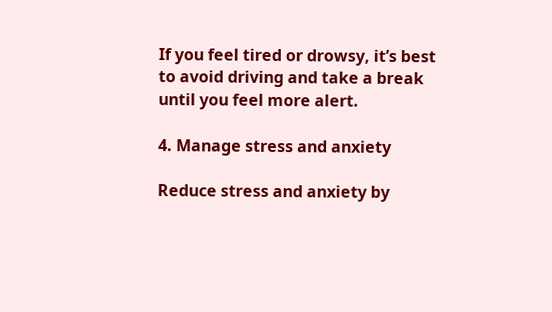If you feel tired or drowsy, it’s best to avoid driving and take a break until you feel more alert.

4. Manage stress and anxiety

Reduce stress and anxiety by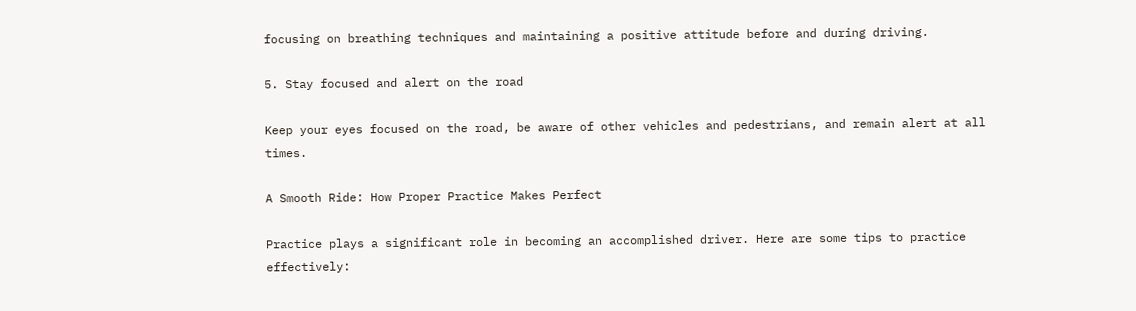focusing on breathing techniques and maintaining a positive attitude before and during driving.

5. Stay focused and alert on the road

Keep your eyes focused on the road, be aware of other vehicles and pedestrians, and remain alert at all times.

A Smooth Ride: How Proper Practice Makes Perfect

Practice plays a significant role in becoming an accomplished driver. Here are some tips to practice effectively: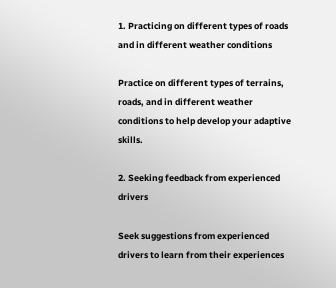1. Practicing on different types of roads and in different weather conditions

Practice on different types of terrains, roads, and in different weather conditions to help develop your adaptive skills.

2. Seeking feedback from experienced drivers

Seek suggestions from experienced drivers to learn from their experiences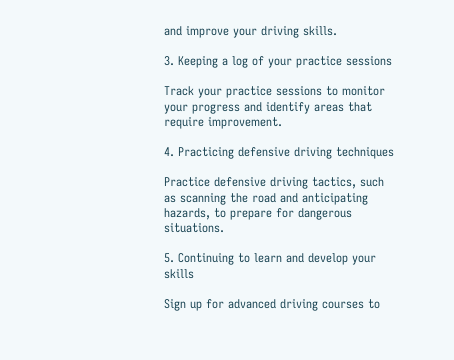and improve your driving skills.

3. Keeping a log of your practice sessions

Track your practice sessions to monitor your progress and identify areas that require improvement.

4. Practicing defensive driving techniques

Practice defensive driving tactics, such as scanning the road and anticipating hazards, to prepare for dangerous situations.

5. Continuing to learn and develop your skills

Sign up for advanced driving courses to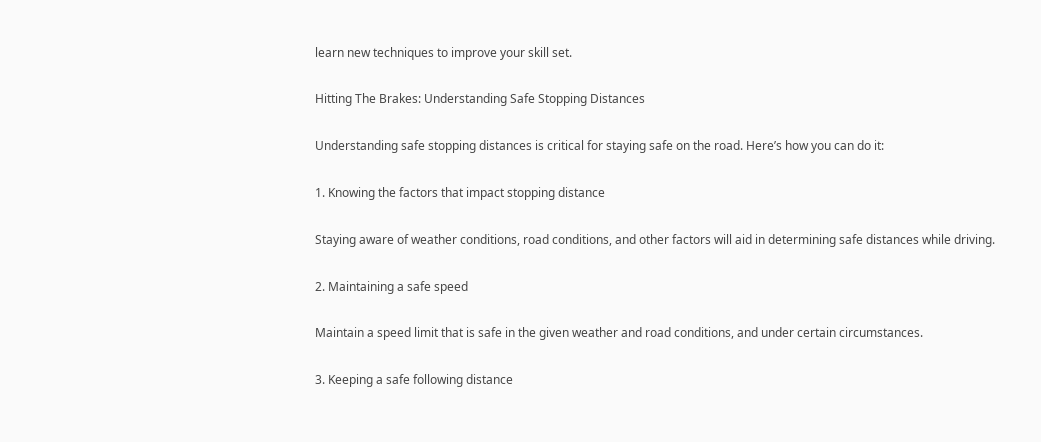learn new techniques to improve your skill set.

Hitting The Brakes: Understanding Safe Stopping Distances

Understanding safe stopping distances is critical for staying safe on the road. Here’s how you can do it:

1. Knowing the factors that impact stopping distance

Staying aware of weather conditions, road conditions, and other factors will aid in determining safe distances while driving.

2. Maintaining a safe speed

Maintain a speed limit that is safe in the given weather and road conditions, and under certain circumstances.

3. Keeping a safe following distance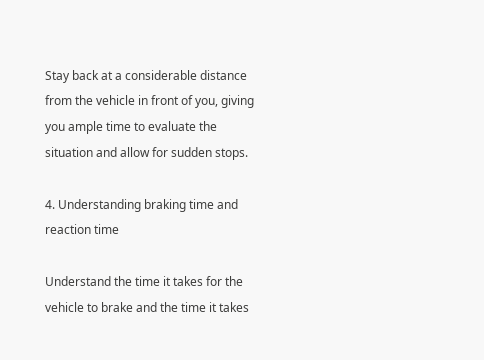Stay back at a considerable distance from the vehicle in front of you, giving you ample time to evaluate the situation and allow for sudden stops.

4. Understanding braking time and reaction time

Understand the time it takes for the vehicle to brake and the time it takes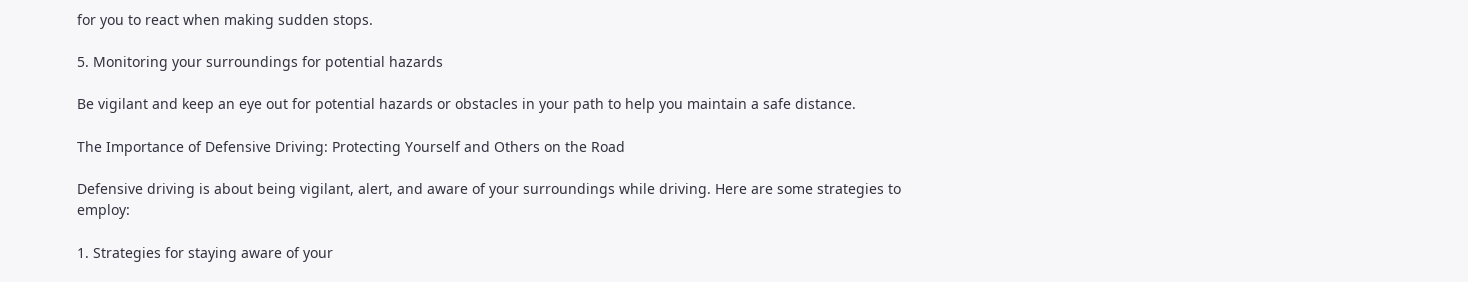for you to react when making sudden stops.

5. Monitoring your surroundings for potential hazards

Be vigilant and keep an eye out for potential hazards or obstacles in your path to help you maintain a safe distance.

The Importance of Defensive Driving: Protecting Yourself and Others on the Road

Defensive driving is about being vigilant, alert, and aware of your surroundings while driving. Here are some strategies to employ:

1. Strategies for staying aware of your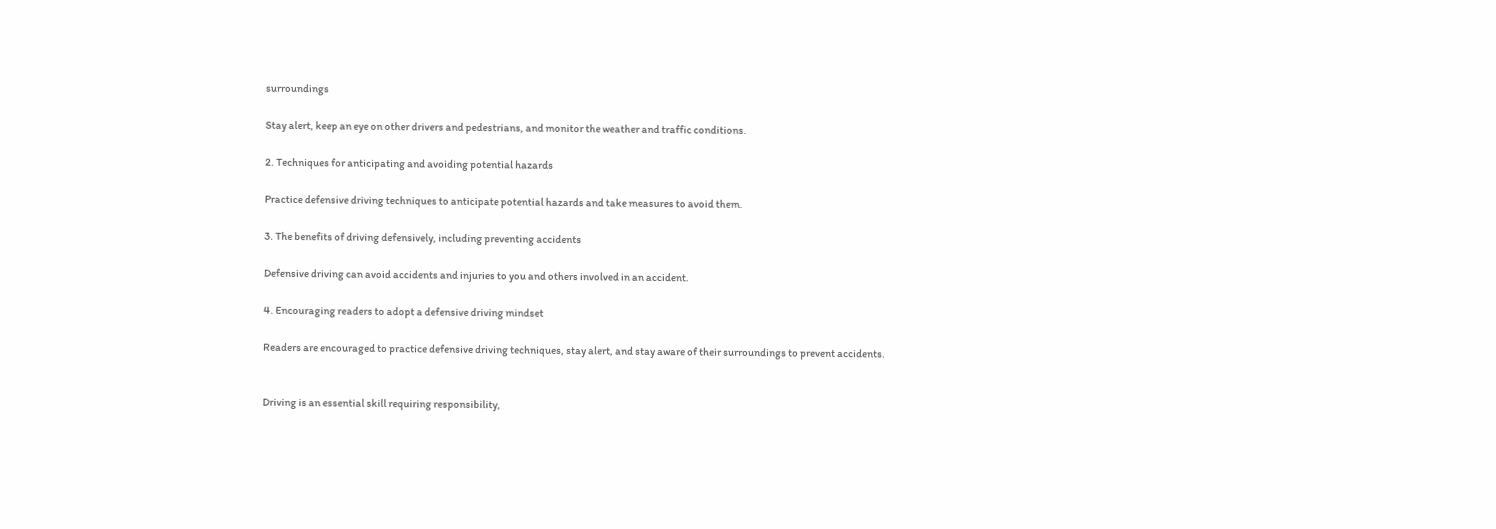surroundings

Stay alert, keep an eye on other drivers and pedestrians, and monitor the weather and traffic conditions.

2. Techniques for anticipating and avoiding potential hazards

Practice defensive driving techniques to anticipate potential hazards and take measures to avoid them.

3. The benefits of driving defensively, including preventing accidents

Defensive driving can avoid accidents and injuries to you and others involved in an accident.

4. Encouraging readers to adopt a defensive driving mindset

Readers are encouraged to practice defensive driving techniques, stay alert, and stay aware of their surroundings to prevent accidents.


Driving is an essential skill requiring responsibility,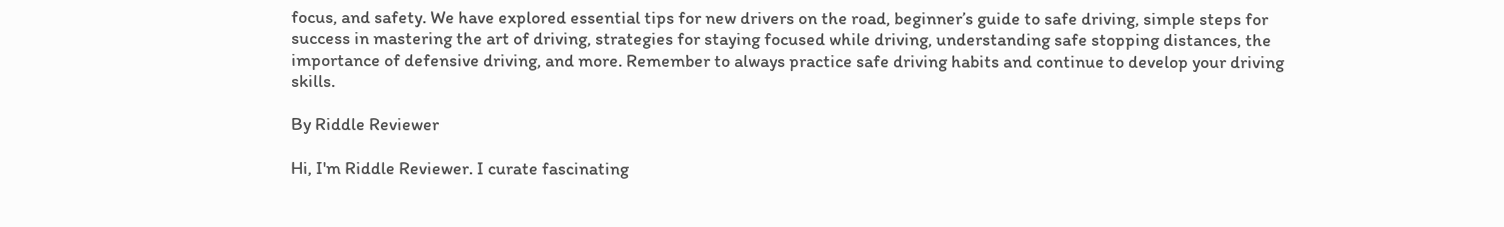focus, and safety. We have explored essential tips for new drivers on the road, beginner’s guide to safe driving, simple steps for success in mastering the art of driving, strategies for staying focused while driving, understanding safe stopping distances, the importance of defensive driving, and more. Remember to always practice safe driving habits and continue to develop your driving skills.

By Riddle Reviewer

Hi, I'm Riddle Reviewer. I curate fascinating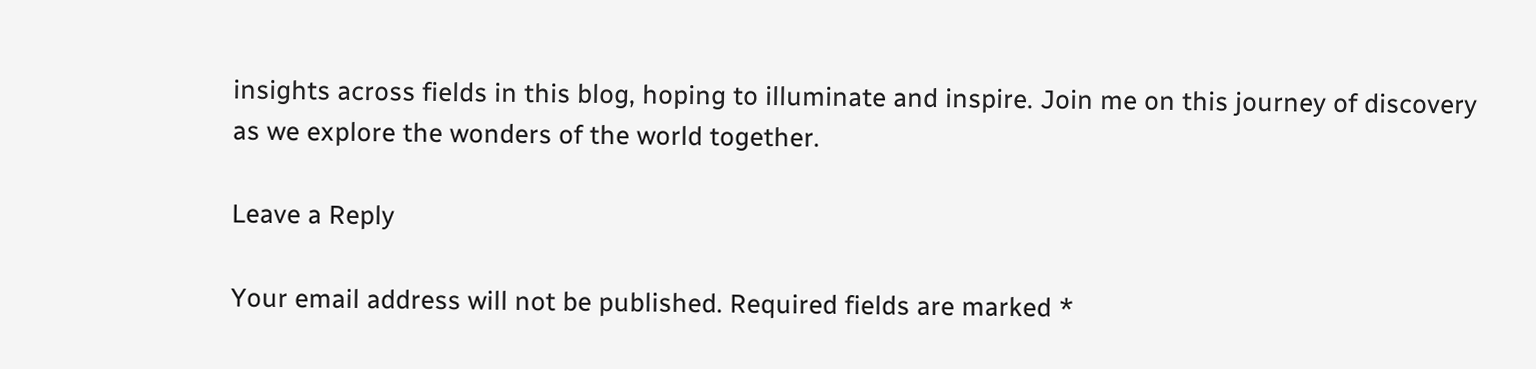insights across fields in this blog, hoping to illuminate and inspire. Join me on this journey of discovery as we explore the wonders of the world together.

Leave a Reply

Your email address will not be published. Required fields are marked *